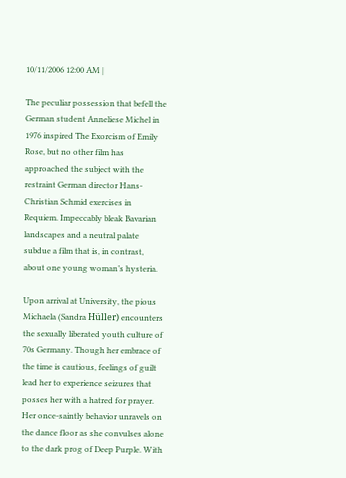10/11/2006 12:00 AM |

The peculiar possession that befell the German student Anneliese Michel in 1976 inspired The Exorcism of Emily Rose, but no other film has approached the subject with the restraint German director Hans-Christian Schmid exercises in Requiem. Impeccably bleak Bavarian landscapes and a neutral palate subdue a film that is, in contrast, about one young woman’s hysteria.

Upon arrival at University, the pious Michaela (Sandra Hüller) encounters the sexually liberated youth culture of 70s Germany. Though her embrace of the time is cautious, feelings of guilt lead her to experience seizures that posses her with a hatred for prayer. Her once-saintly behavior unravels on the dance floor as she convulses alone to the dark prog of Deep Purple. With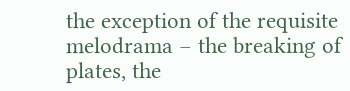the exception of the requisite melodrama – the breaking of plates, the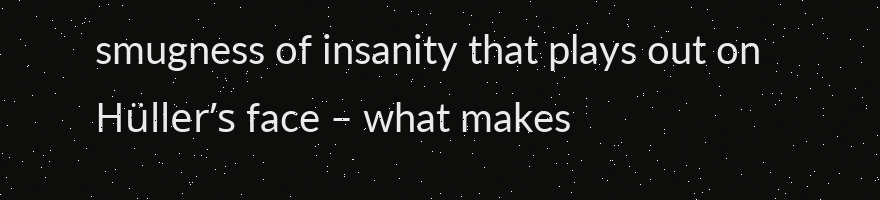smugness of insanity that plays out on Hüller’s face – what makes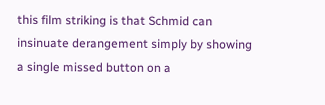this film striking is that Schmid can insinuate derangement simply by showing a single missed button on a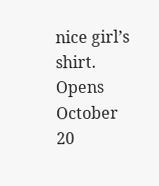nice girl’s shirt.
Opens October 20